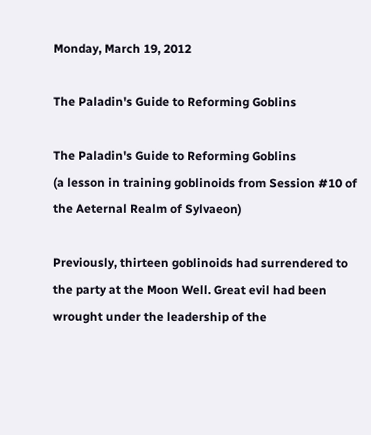Monday, March 19, 2012

The Paladin's Guide to Reforming Goblins

The Paladin's Guide to Reforming Goblins
(a lesson in training goblinoids from Session #10 of the Aeternal Realm of Sylvaeon)

Previously, thirteen goblinoids had surrendered to the party at the Moon Well. Great evil had been wrought under the leadership of the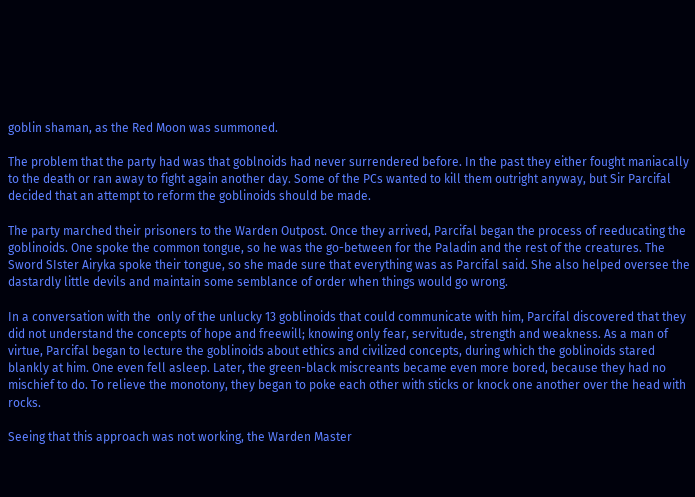goblin shaman, as the Red Moon was summoned.

The problem that the party had was that goblnoids had never surrendered before. In the past they either fought maniacally to the death or ran away to fight again another day. Some of the PCs wanted to kill them outright anyway, but Sir Parcifal decided that an attempt to reform the goblinoids should be made.

The party marched their prisoners to the Warden Outpost. Once they arrived, Parcifal began the process of reeducating the goblinoids. One spoke the common tongue, so he was the go-between for the Paladin and the rest of the creatures. The Sword SIster Airyka spoke their tongue, so she made sure that everything was as Parcifal said. She also helped oversee the dastardly little devils and maintain some semblance of order when things would go wrong.

In a conversation with the  only of the unlucky 13 goblinoids that could communicate with him, Parcifal discovered that they did not understand the concepts of hope and freewill; knowing only fear, servitude, strength and weakness. As a man of virtue, Parcifal began to lecture the goblinoids about ethics and civilized concepts, during which the goblinoids stared blankly at him. One even fell asleep. Later, the green-black miscreants became even more bored, because they had no mischief to do. To relieve the monotony, they began to poke each other with sticks or knock one another over the head with rocks.

Seeing that this approach was not working, the Warden Master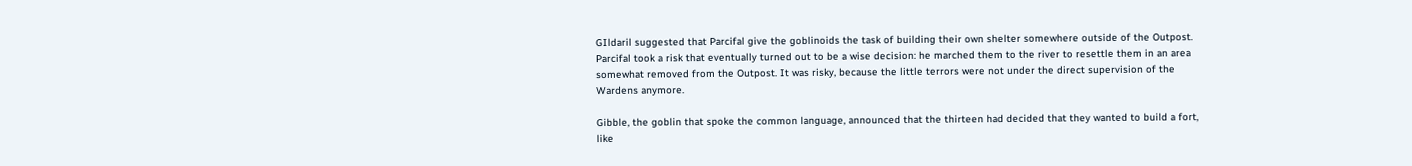GIldaril suggested that Parcifal give the goblinoids the task of building their own shelter somewhere outside of the Outpost. Parcifal took a risk that eventually turned out to be a wise decision: he marched them to the river to resettle them in an area somewhat removed from the Outpost. It was risky, because the little terrors were not under the direct supervision of the Wardens anymore.

Gibble, the goblin that spoke the common language, announced that the thirteen had decided that they wanted to build a fort, like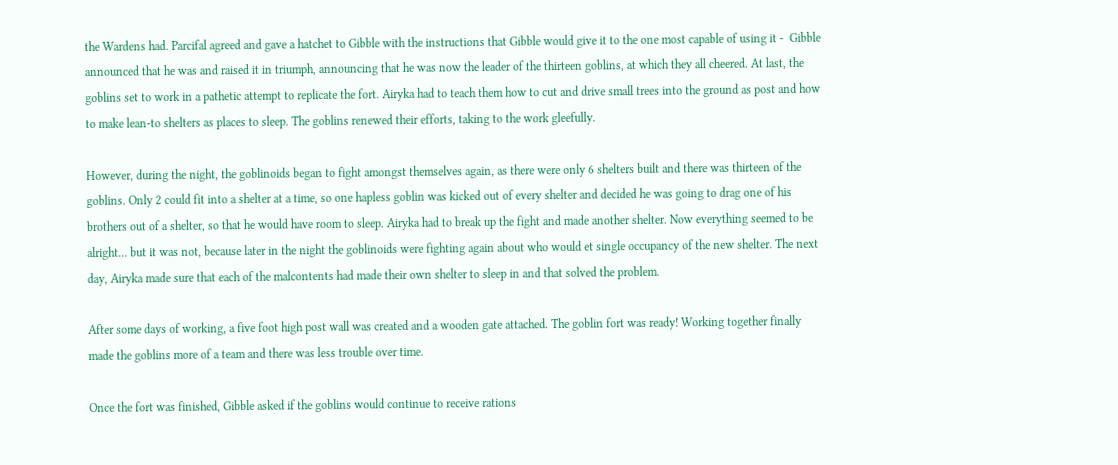the Wardens had. Parcifal agreed and gave a hatchet to Gibble with the instructions that Gibble would give it to the one most capable of using it -  Gibble announced that he was and raised it in triumph, announcing that he was now the leader of the thirteen goblins, at which they all cheered. At last, the goblins set to work in a pathetic attempt to replicate the fort. Airyka had to teach them how to cut and drive small trees into the ground as post and how to make lean-to shelters as places to sleep. The goblins renewed their efforts, taking to the work gleefully.

However, during the night, the goblinoids began to fight amongst themselves again, as there were only 6 shelters built and there was thirteen of the goblins. Only 2 could fit into a shelter at a time, so one hapless goblin was kicked out of every shelter and decided he was going to drag one of his brothers out of a shelter, so that he would have room to sleep. Airyka had to break up the fight and made another shelter. Now everything seemed to be alright… but it was not, because later in the night the goblinoids were fighting again about who would et single occupancy of the new shelter. The next day, Airyka made sure that each of the malcontents had made their own shelter to sleep in and that solved the problem.

After some days of working, a five foot high post wall was created and a wooden gate attached. The goblin fort was ready! Working together finally made the goblins more of a team and there was less trouble over time.

Once the fort was finished, Gibble asked if the goblins would continue to receive rations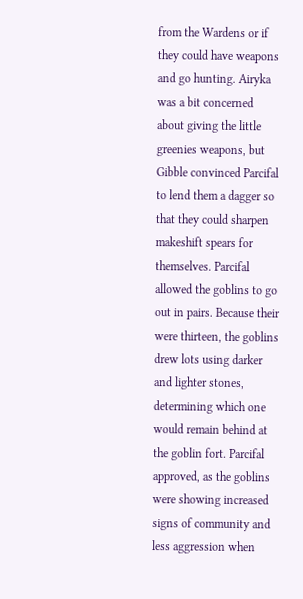from the Wardens or if they could have weapons and go hunting. Airyka was a bit concerned about giving the little greenies weapons, but Gibble convinced Parcifal to lend them a dagger so that they could sharpen makeshift spears for themselves. Parcifal allowed the goblins to go out in pairs. Because their were thirteen, the goblins drew lots using darker and lighter stones, determining which one would remain behind at the goblin fort. Parcifal approved, as the goblins were showing increased signs of community and less aggression when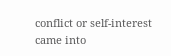conflict or self-interest came into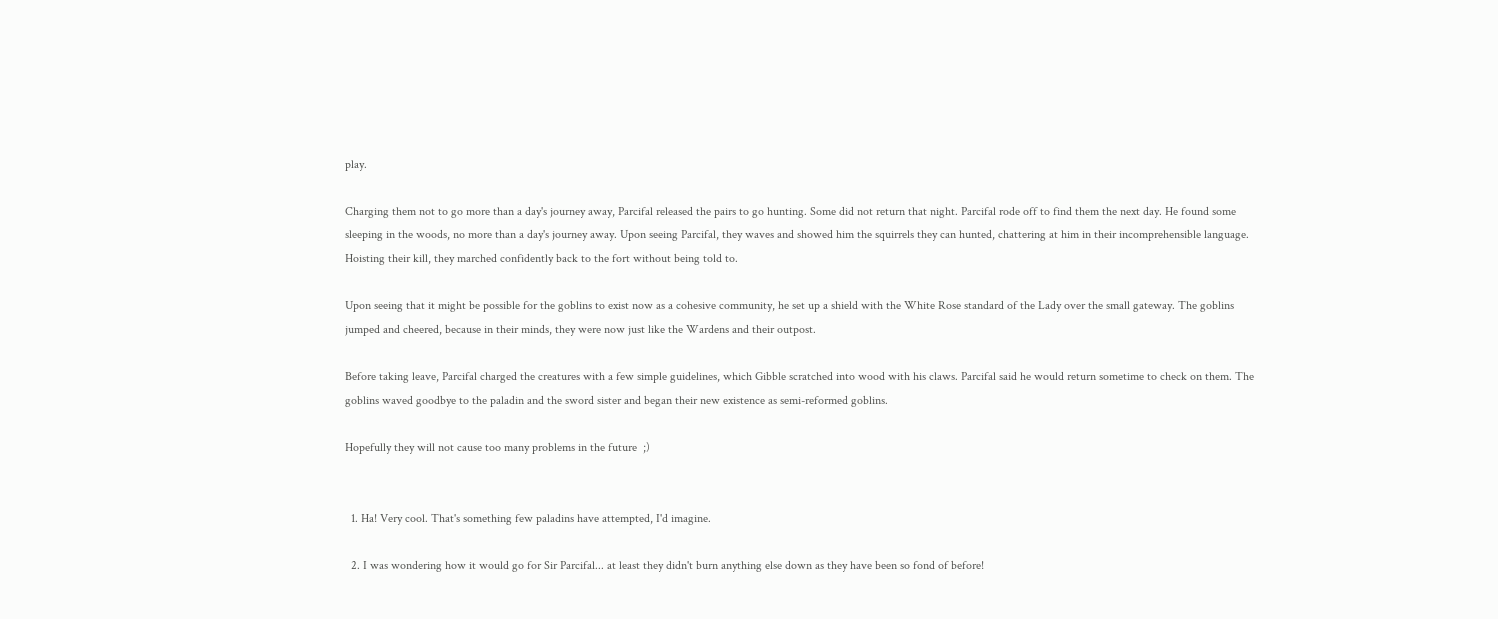play.

Charging them not to go more than a day's journey away, Parcifal released the pairs to go hunting. Some did not return that night. Parcifal rode off to find them the next day. He found some sleeping in the woods, no more than a day's journey away. Upon seeing Parcifal, they waves and showed him the squirrels they can hunted, chattering at him in their incomprehensible language. Hoisting their kill, they marched confidently back to the fort without being told to.

Upon seeing that it might be possible for the goblins to exist now as a cohesive community, he set up a shield with the White Rose standard of the Lady over the small gateway. The goblins jumped and cheered, because in their minds, they were now just like the Wardens and their outpost.

Before taking leave, Parcifal charged the creatures with a few simple guidelines, which Gibble scratched into wood with his claws. Parcifal said he would return sometime to check on them. The goblins waved goodbye to the paladin and the sword sister and began their new existence as semi-reformed goblins.

Hopefully they will not cause too many problems in the future  ;)


  1. Ha! Very cool. That's something few paladins have attempted, I'd imagine.

  2. I was wondering how it would go for Sir Parcifal... at least they didn't burn anything else down as they have been so fond of before!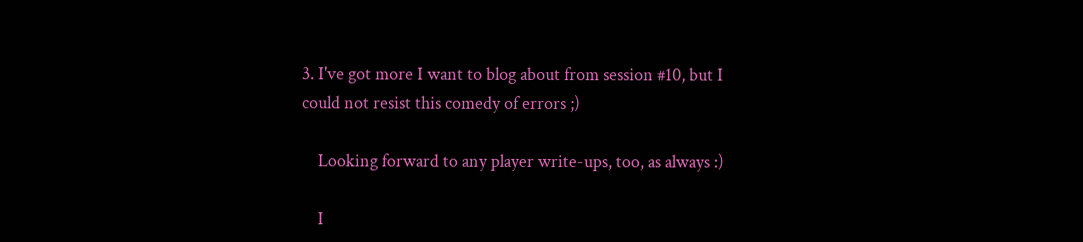3. I've got more I want to blog about from session #10, but I could not resist this comedy of errors ;)

    Looking forward to any player write-ups, too, as always :)

    I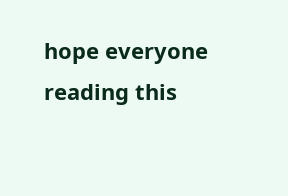hope everyone reading this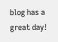blog has a great day!